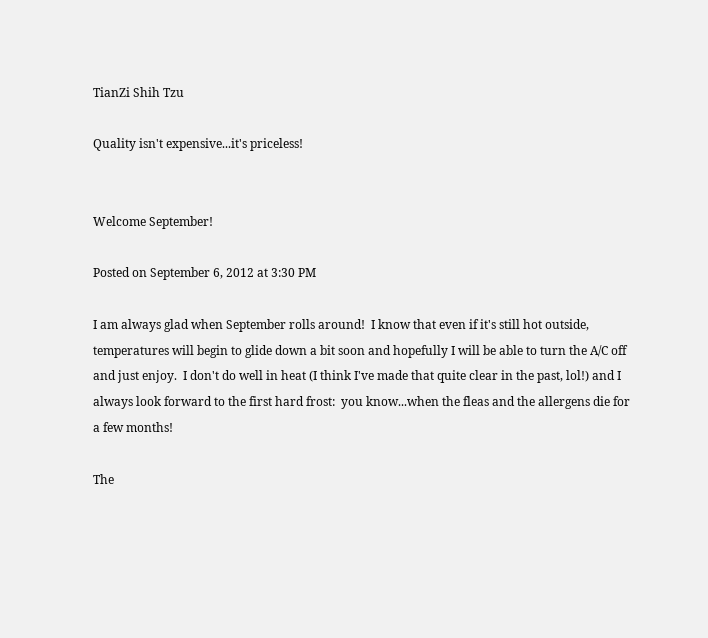TianZi Shih Tzu

Quality isn't expensive...it's priceless!


Welcome September!

Posted on September 6, 2012 at 3:30 PM

I am always glad when September rolls around!  I know that even if it's still hot outside, temperatures will begin to glide down a bit soon and hopefully I will be able to turn the A/C off and just enjoy.  I don't do well in heat (I think I've made that quite clear in the past, lol!) and I always look forward to the first hard frost:  you know...when the fleas and the allergens die for a few months!

The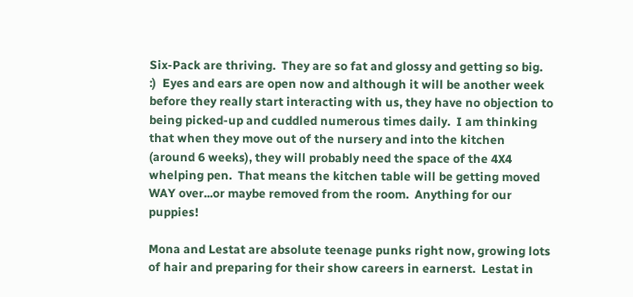Six-Pack are thriving.  They are so fat and glossy and getting so big.  :)  Eyes and ears are open now and although it will be another week before they really start interacting with us, they have no objection to being picked-up and cuddled numerous times daily.  I am thinking that when they move out of the nursery and into the kitchen (around 6 weeks), they will probably need the space of the 4X4 whelping pen.  That means the kitchen table will be getting moved WAY over...or maybe removed from the room.  Anything for our puppies!

Mona and Lestat are absolute teenage punks right now, growing lots of hair and preparing for their show careers in earnerst.  Lestat in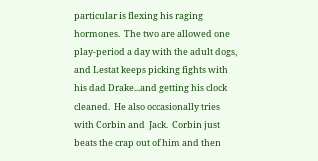particular is flexing his raging hormones.  The two are allowed one play-period a day with the adult dogs, and Lestat keeps picking fights with his dad Drake...and getting his clock cleaned.  He also occasionally tries with Corbin and  Jack.  Corbin just beats the crap out of him and then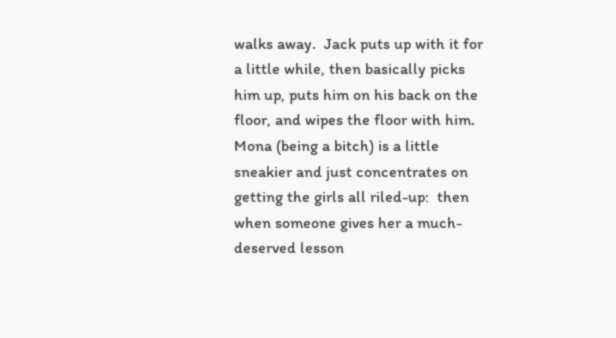walks away.  Jack puts up with it for a little while, then basically picks him up, puts him on his back on the floor, and wipes the floor with him.  Mona (being a bitch) is a little sneakier and just concentrates on getting the girls all riled-up:  then when someone gives her a much-deserved lesson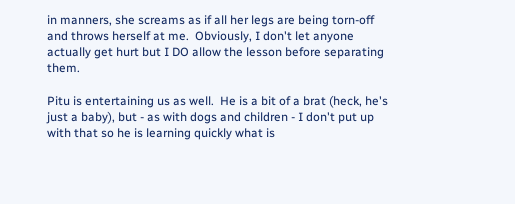in manners, she screams as if all her legs are being torn-off and throws herself at me.  Obviously, I don't let anyone actually get hurt but I DO allow the lesson before separating them.

Pitu is entertaining us as well.  He is a bit of a brat (heck, he's just a baby), but - as with dogs and children - I don't put up with that so he is learning quickly what is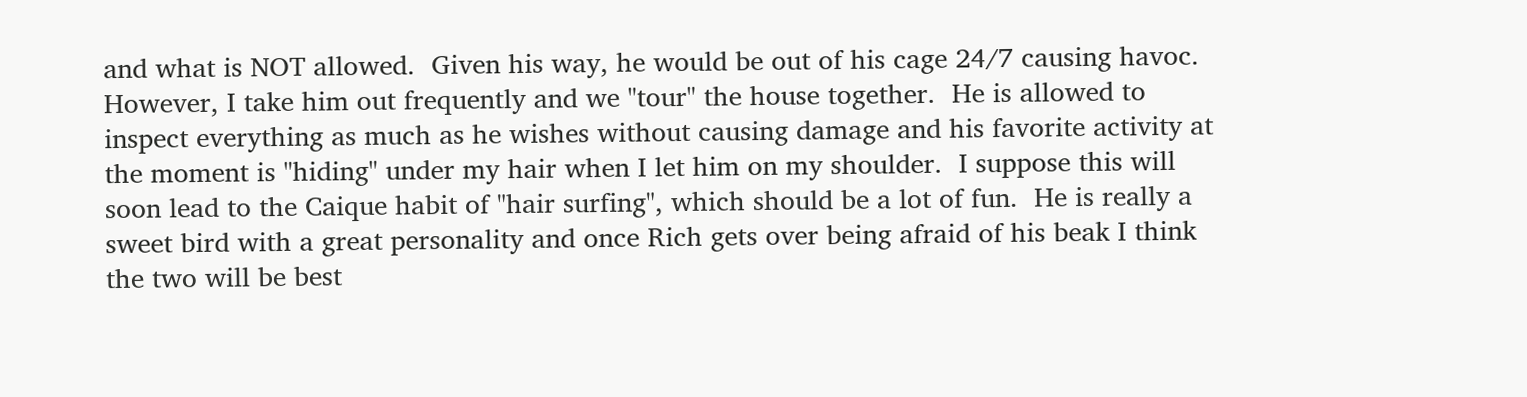and what is NOT allowed.  Given his way, he would be out of his cage 24/7 causing havoc.  However, I take him out frequently and we "tour" the house together.  He is allowed to inspect everything as much as he wishes without causing damage and his favorite activity at the moment is "hiding" under my hair when I let him on my shoulder.  I suppose this will soon lead to the Caique habit of "hair surfing", which should be a lot of fun.  He is really a sweet bird with a great personality and once Rich gets over being afraid of his beak I think the two will be best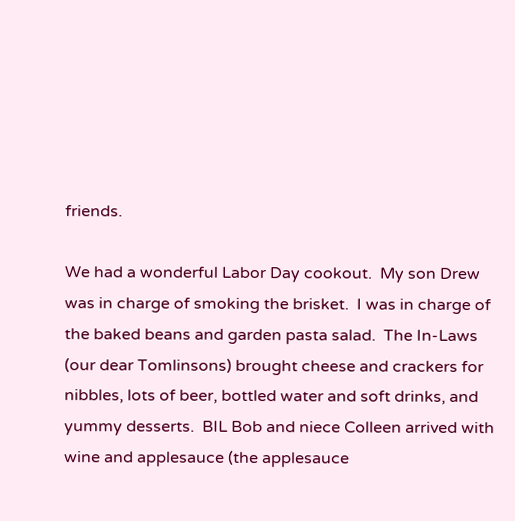friends.

We had a wonderful Labor Day cookout.  My son Drew was in charge of smoking the brisket.  I was in charge of the baked beans and garden pasta salad.  The In-Laws (our dear Tomlinsons) brought cheese and crackers for nibbles, lots of beer, bottled water and soft drinks, and yummy desserts.  BIL Bob and niece Colleen arrived with wine and applesauce (the applesauce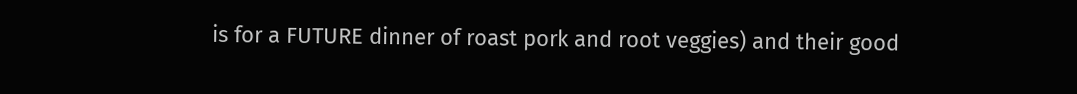is for a FUTURE dinner of roast pork and root veggies) and their good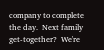company to complete the day.  Next family get-together?  We're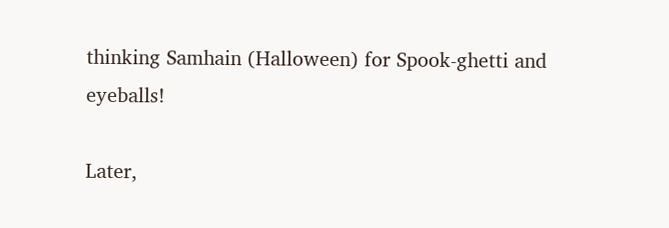thinking Samhain (Halloween) for Spook-ghetti and eyeballs!

Later,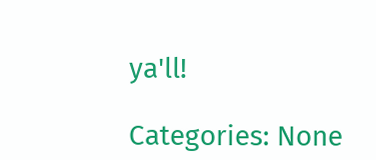ya'll!

Categories: None